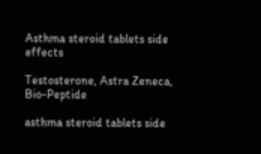Asthma steroid tablets side effects

Testosterone, Astra Zeneca, Bio-Peptide

asthma steroid tablets side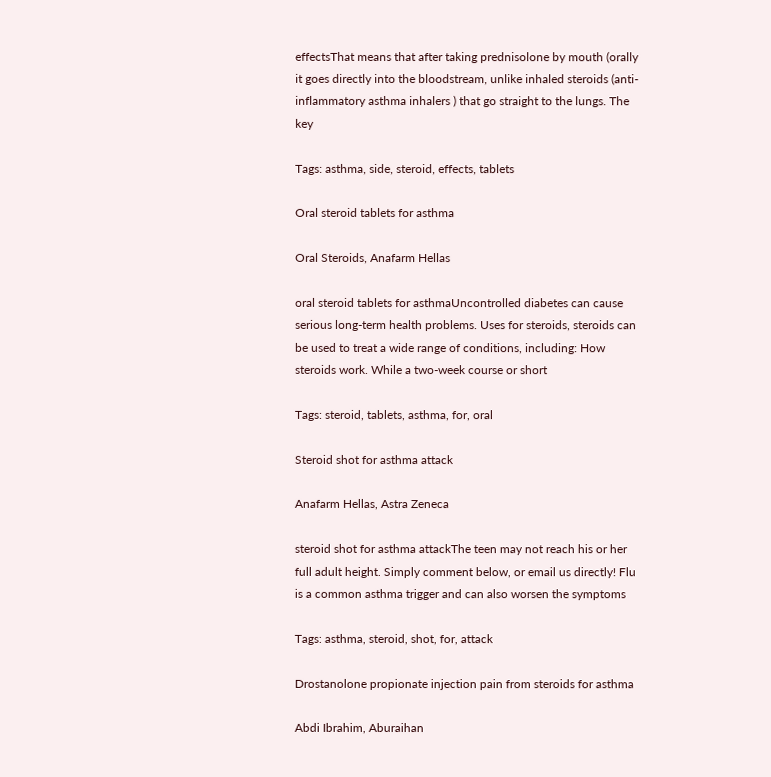effectsThat means that after taking prednisolone by mouth (orally it goes directly into the bloodstream, unlike inhaled steroids (anti-inflammatory asthma inhalers ) that go straight to the lungs. The key

Tags: asthma, side, steroid, effects, tablets

Oral steroid tablets for asthma

Oral Steroids, Anafarm Hellas

oral steroid tablets for asthmaUncontrolled diabetes can cause serious long-term health problems. Uses for steroids, steroids can be used to treat a wide range of conditions, including: How steroids work. While a two-week course or short

Tags: steroid, tablets, asthma, for, oral

Steroid shot for asthma attack

Anafarm Hellas, Astra Zeneca

steroid shot for asthma attackThe teen may not reach his or her full adult height. Simply comment below, or email us directly! Flu is a common asthma trigger and can also worsen the symptoms

Tags: asthma, steroid, shot, for, attack

Drostanolone propionate injection pain from steroids for asthma

Abdi Ibrahim, Aburaihan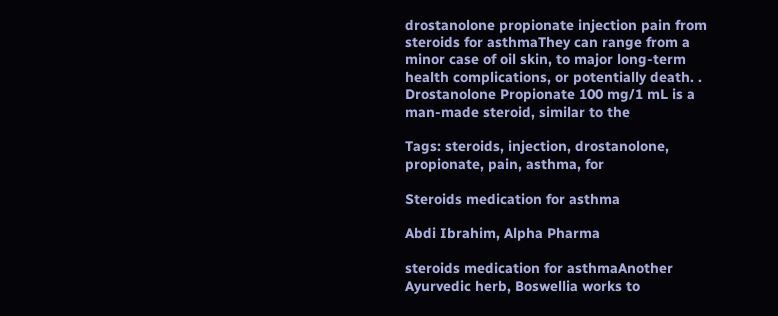drostanolone propionate injection pain from steroids for asthmaThey can range from a minor case of oil skin, to major long-term health complications, or potentially death. . Drostanolone Propionate 100 mg/1 mL is a man-made steroid, similar to the

Tags: steroids, injection, drostanolone, propionate, pain, asthma, for

Steroids medication for asthma

Abdi Ibrahim, Alpha Pharma

steroids medication for asthmaAnother Ayurvedic herb, Boswellia works to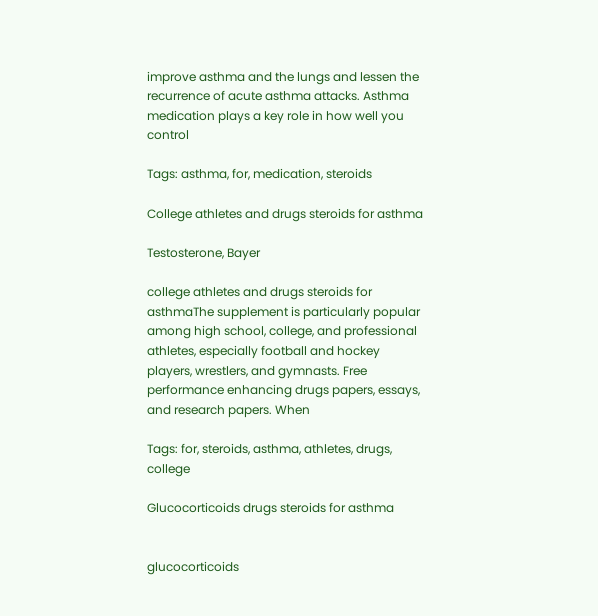improve asthma and the lungs and lessen the recurrence of acute asthma attacks. Asthma medication plays a key role in how well you control

Tags: asthma, for, medication, steroids

College athletes and drugs steroids for asthma

Testosterone, Bayer

college athletes and drugs steroids for asthmaThe supplement is particularly popular among high school, college, and professional athletes, especially football and hockey players, wrestlers, and gymnasts. Free performance enhancing drugs papers, essays, and research papers. When

Tags: for, steroids, asthma, athletes, drugs, college

Glucocorticoids drugs steroids for asthma


glucocorticoids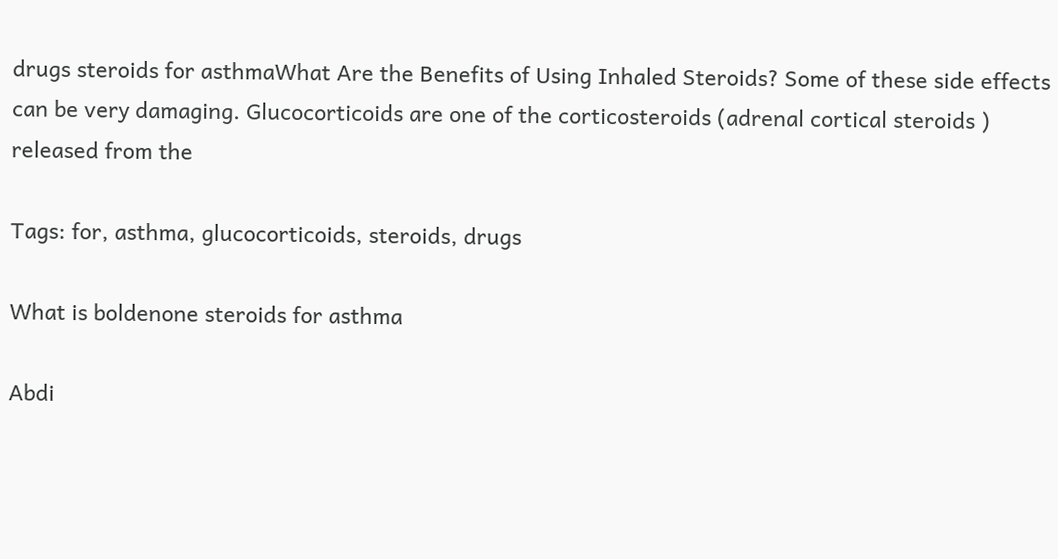drugs steroids for asthmaWhat Are the Benefits of Using Inhaled Steroids? Some of these side effects can be very damaging. Glucocorticoids are one of the corticosteroids (adrenal cortical steroids ) released from the

Tags: for, asthma, glucocorticoids, steroids, drugs

What is boldenone steroids for asthma

Abdi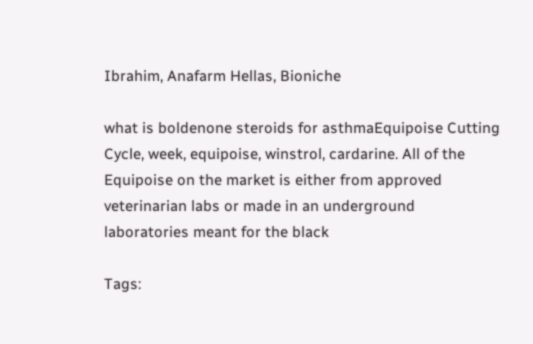Ibrahim, Anafarm Hellas, Bioniche

what is boldenone steroids for asthmaEquipoise Cutting Cycle, week, equipoise, winstrol, cardarine. All of the Equipoise on the market is either from approved veterinarian labs or made in an underground laboratories meant for the black

Tags: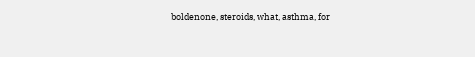boldenone, steroids, what, asthma, for